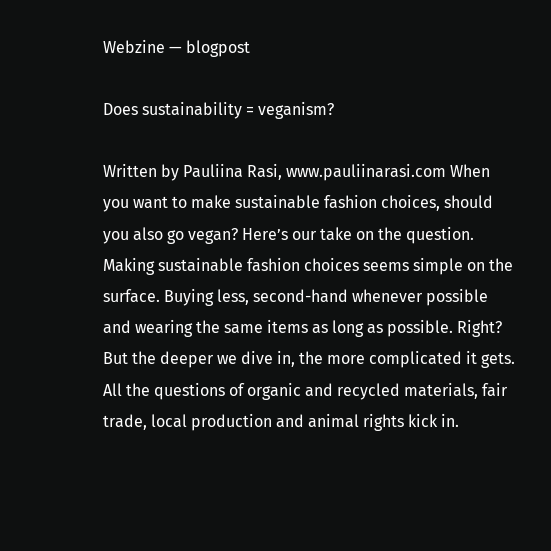Webzine — blogpost

Does sustainability = veganism?

Written by Pauliina Rasi, www.pauliinarasi.com When you want to make sustainable fashion choices, should you also go vegan? Here’s our take on the question.  Making sustainable fashion choices seems simple on the surface. Buying less, second-hand whenever possible and wearing the same items as long as possible. Right? But the deeper we dive in, the more complicated it gets. All the questions of organic and recycled materials, fair trade, local production and animal rights kick in.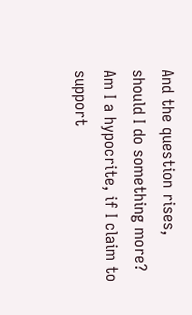And the question rises, should I do something more? Am I a hypocrite, if I claim to support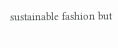sustainable fashion but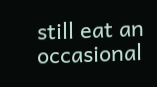still eat an occasional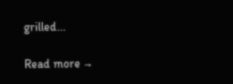grilled...

Read more →